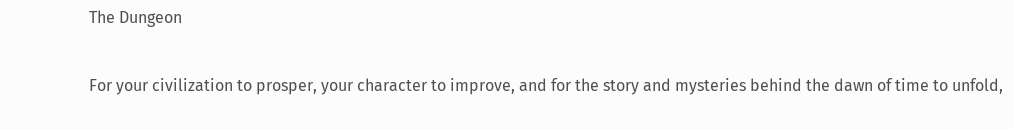The Dungeon

For your civilization to prosper, your character to improve, and for the story and mysteries behind the dawn of time to unfold,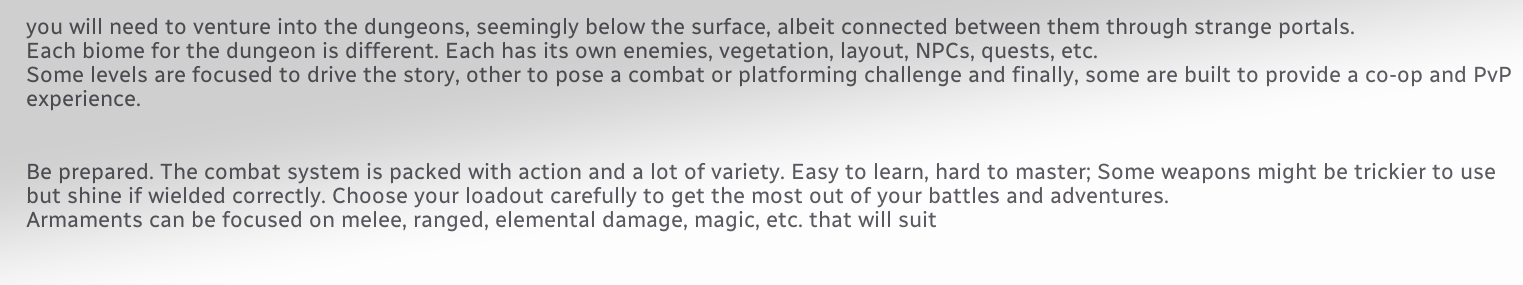you will need to venture into the dungeons, seemingly below the surface, albeit connected between them through strange portals.
Each biome for the dungeon is different. Each has its own enemies, vegetation, layout, NPCs, quests, etc.
Some levels are focused to drive the story, other to pose a combat or platforming challenge and finally, some are built to provide a co-op and PvP experience.


Be prepared. The combat system is packed with action and a lot of variety. Easy to learn, hard to master; Some weapons might be trickier to use but shine if wielded correctly. Choose your loadout carefully to get the most out of your battles and adventures.
Armaments can be focused on melee, ranged, elemental damage, magic, etc. that will suit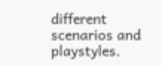different scenarios and playstyles.